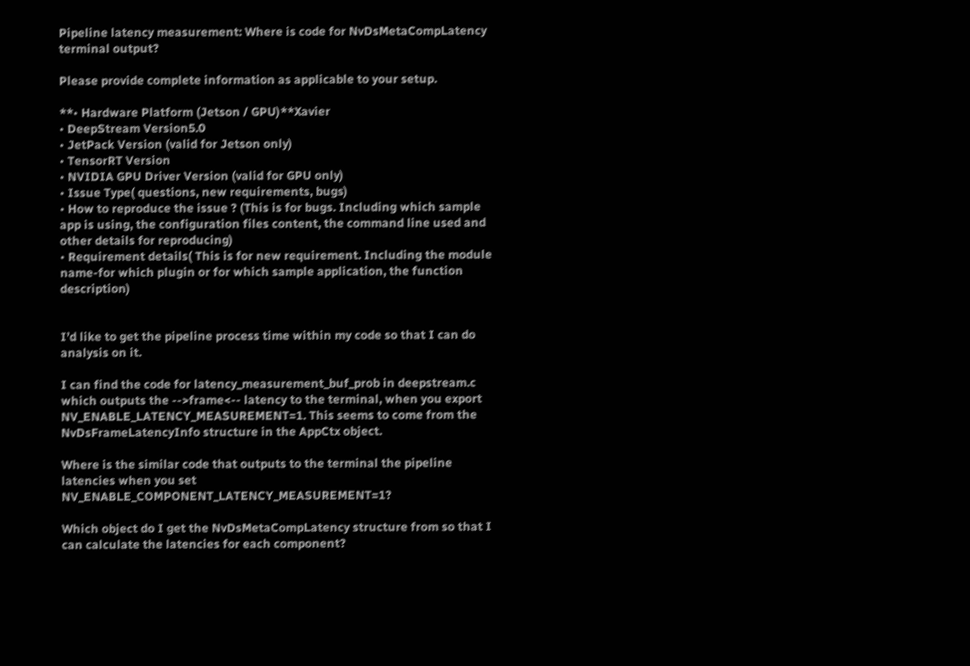Pipeline latency measurement: Where is code for NvDsMetaCompLatency terminal output?

Please provide complete information as applicable to your setup.

**• Hardware Platform (Jetson / GPU)**Xavier
• DeepStream Version5.0
• JetPack Version (valid for Jetson only)
• TensorRT Version
• NVIDIA GPU Driver Version (valid for GPU only)
• Issue Type( questions, new requirements, bugs)
• How to reproduce the issue ? (This is for bugs. Including which sample app is using, the configuration files content, the command line used and other details for reproducing)
• Requirement details( This is for new requirement. Including the module name-for which plugin or for which sample application, the function description)


I’d like to get the pipeline process time within my code so that I can do analysis on it.

I can find the code for latency_measurement_buf_prob in deepstream.c which outputs the -->frame<-- latency to the terminal, when you export NV_ENABLE_LATENCY_MEASUREMENT=1. This seems to come from the NvDsFrameLatencyInfo structure in the AppCtx object.

Where is the similar code that outputs to the terminal the pipeline latencies when you set NV_ENABLE_COMPONENT_LATENCY_MEASUREMENT=1?

Which object do I get the NvDsMetaCompLatency structure from so that I can calculate the latencies for each component?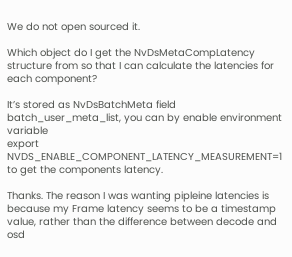We do not open sourced it.

Which object do I get the NvDsMetaCompLatency structure from so that I can calculate the latencies for each component?

It’s stored as NvDsBatchMeta field batch_user_meta_list, you can by enable environment variable
export NVDS_ENABLE_COMPONENT_LATENCY_MEASUREMENT=1 to get the components latency.

Thanks. The reason I was wanting pipleine latencies is because my Frame latency seems to be a timestamp value, rather than the difference between decode and osd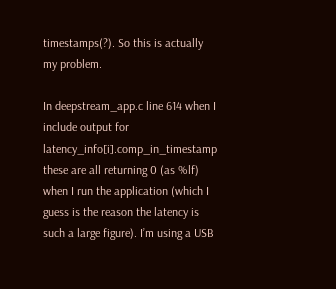timestamps(?). So this is actually my problem.

In deepstream_app.c line 614 when I include output for latency_info[i].comp_in_timestamp these are all returning 0 (as %lf) when I run the application (which I guess is the reason the latency is such a large figure). I’m using a USB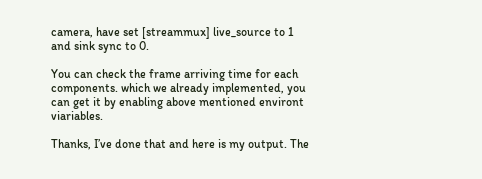camera, have set [streammux] live_source to 1 and sink sync to 0.

You can check the frame arriving time for each components. which we already implemented, you can get it by enabling above mentioned environt viariables.

Thanks, I’ve done that and here is my output. The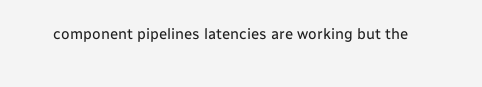component pipelines latencies are working but the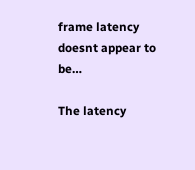frame latency doesnt appear to be…

The latency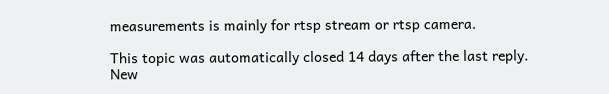measurements is mainly for rtsp stream or rtsp camera.

This topic was automatically closed 14 days after the last reply. New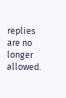replies are no longer allowed.